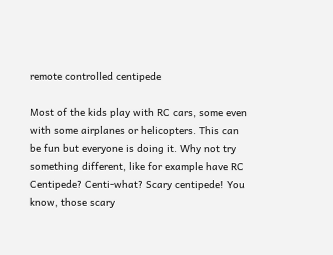remote controlled centipede

Most of the kids play with RC cars, some even with some airplanes or helicopters. This can be fun but everyone is doing it. Why not try something different, like for example have RC Centipede? Centi-what? Scary centipede! You know, those scary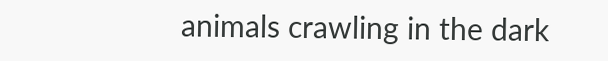animals crawling in the dark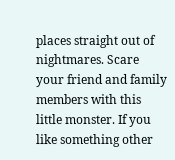places straight out of nightmares. Scare your friend and family members with this little monster. If you like something other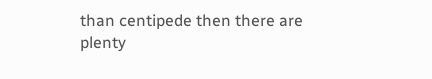than centipede then there are plenty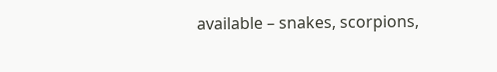available – snakes, scorpions,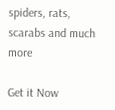spiders, rats, scarabs and much more

Get it Now